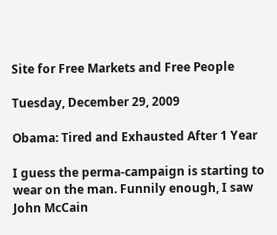Site for Free Markets and Free People

Tuesday, December 29, 2009

Obama: Tired and Exhausted After 1 Year

I guess the perma-campaign is starting to wear on the man. Funnily enough, I saw John McCain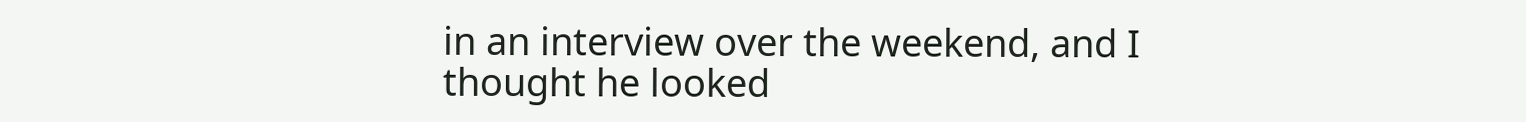in an interview over the weekend, and I thought he looked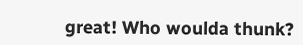great! Who woulda thunk?